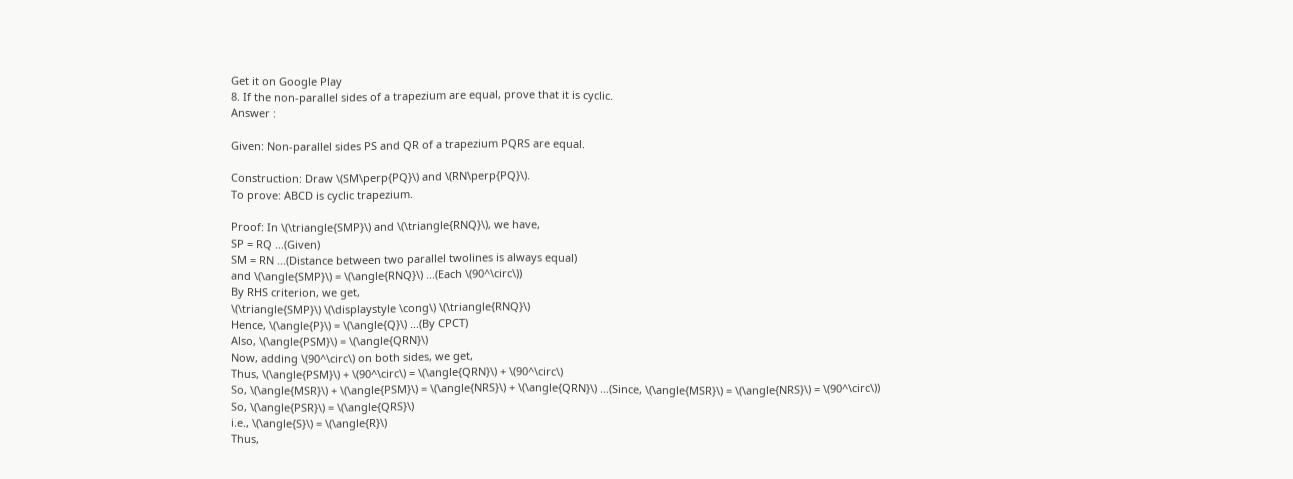Get it on Google Play
8. If the non-parallel sides of a trapezium are equal, prove that it is cyclic.
Answer :

Given: Non-parallel sides PS and QR of a trapezium PQRS are equal.

Construction: Draw \(SM\perp{PQ}\) and \(RN\perp{PQ}\).
To prove: ABCD is cyclic trapezium.

Proof: In \(\triangle{SMP}\) and \(\triangle{RNQ}\), we have,
SP = RQ ...(Given)
SM = RN ...(Distance between two parallel twolines is always equal)
and \(\angle{SMP}\) = \(\angle{RNQ}\) ...(Each \(90^\circ\))
By RHS criterion, we get,
\(\triangle{SMP}\) \(\displaystyle \cong\) \(\triangle{RNQ}\)
Hence, \(\angle{P}\) = \(\angle{Q}\) ...(By CPCT)
Also, \(\angle{PSM}\) = \(\angle{QRN}\)
Now, adding \(90^\circ\) on both sides, we get,
Thus, \(\angle{PSM}\) + \(90^\circ\) = \(\angle{QRN}\) + \(90^\circ\)
So, \(\angle{MSR}\) + \(\angle{PSM}\) = \(\angle{NRS}\) + \(\angle{QRN}\) ...(Since, \(\angle{MSR}\) = \(\angle{NRS}\) = \(90^\circ\))
So, \(\angle{PSR}\) = \(\angle{QRS}\)
i.e., \(\angle{S}\) = \(\angle{R}\)
Thus,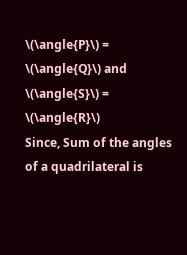\(\angle{P}\) = \(\angle{Q}\) and \(\angle{S}\) = \(\angle{R}\)
Since, Sum of the angles of a quadrilateral is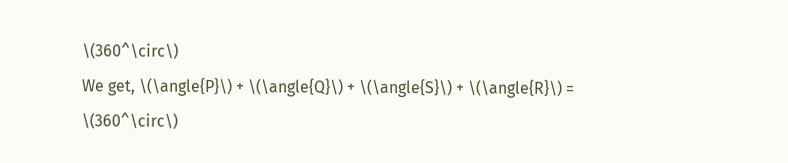\(360^\circ\)
We get, \(\angle{P}\) + \(\angle{Q}\) + \(\angle{S}\) + \(\angle{R}\) = \(360^\circ\)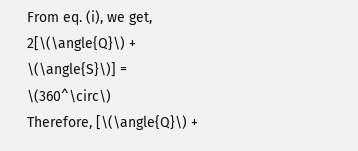From eq. (i), we get,
2[\(\angle{Q}\) + \(\angle{S}\)] = \(360^\circ\)
Therefore, [\(\angle{Q}\) +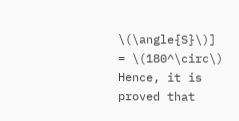\(\angle{S}\)] = \(180^\circ\)
Hence, it is proved that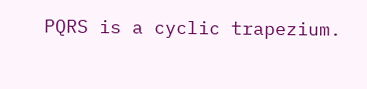PQRS is a cyclic trapezium.